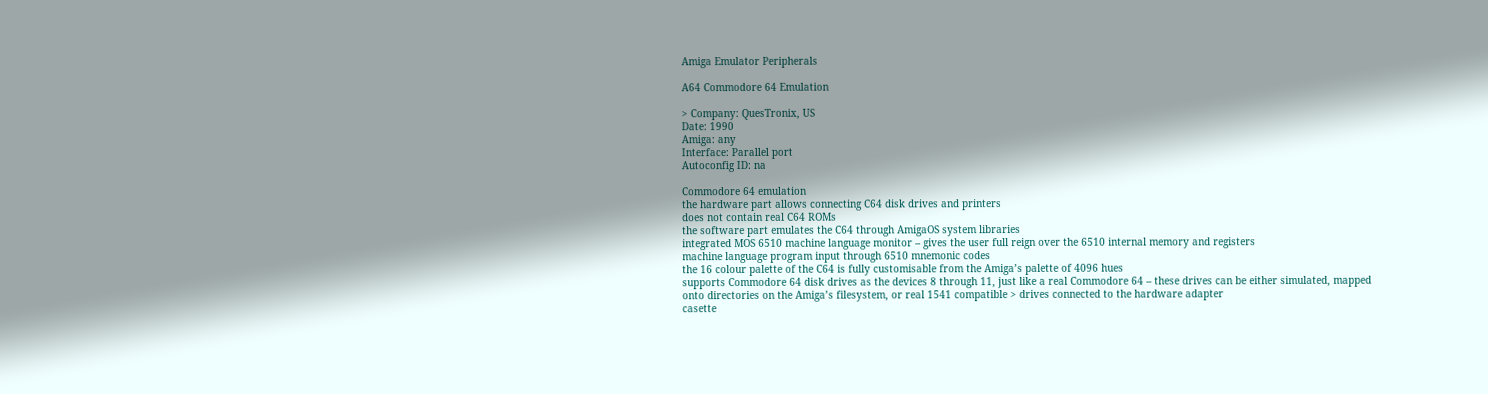Amiga Emulator Peripherals

A64 Commodore 64 Emulation

> Company: QuesTronix, US
Date: 1990
Amiga: any
Interface: Parallel port
Autoconfig ID: na

Commodore 64 emulation
the hardware part allows connecting C64 disk drives and printers
does not contain real C64 ROMs
the software part emulates the C64 through AmigaOS system libraries
integrated MOS 6510 machine language monitor – gives the user full reign over the 6510 internal memory and registers
machine language program input through 6510 mnemonic codes
the 16 colour palette of the C64 is fully customisable from the Amiga’s palette of 4096 hues
supports Commodore 64 disk drives as the devices 8 through 11, just like a real Commodore 64 – these drives can be either simulated, mapped onto directories on the Amiga’s filesystem, or real 1541 compatible > drives connected to the hardware adapter
casette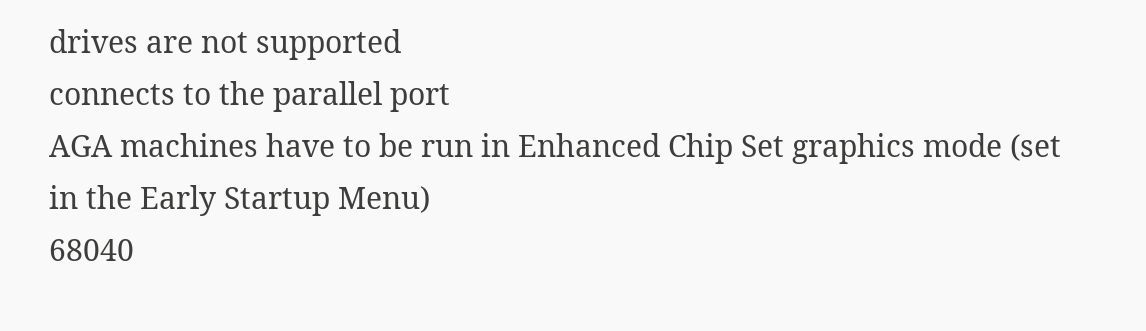drives are not supported
connects to the parallel port
AGA machines have to be run in Enhanced Chip Set graphics mode (set in the Early Startup Menu)
68040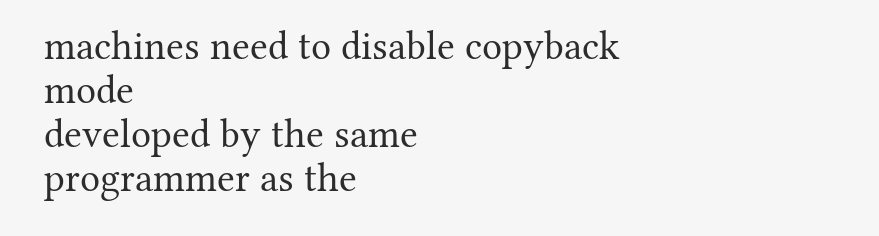machines need to disable copyback mode
developed by the same programmer as the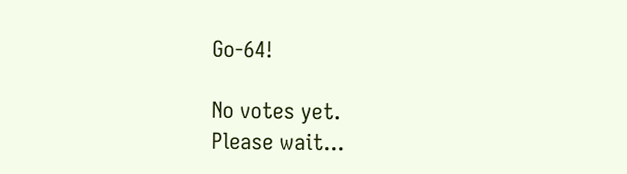Go-64!

No votes yet.
Please wait...